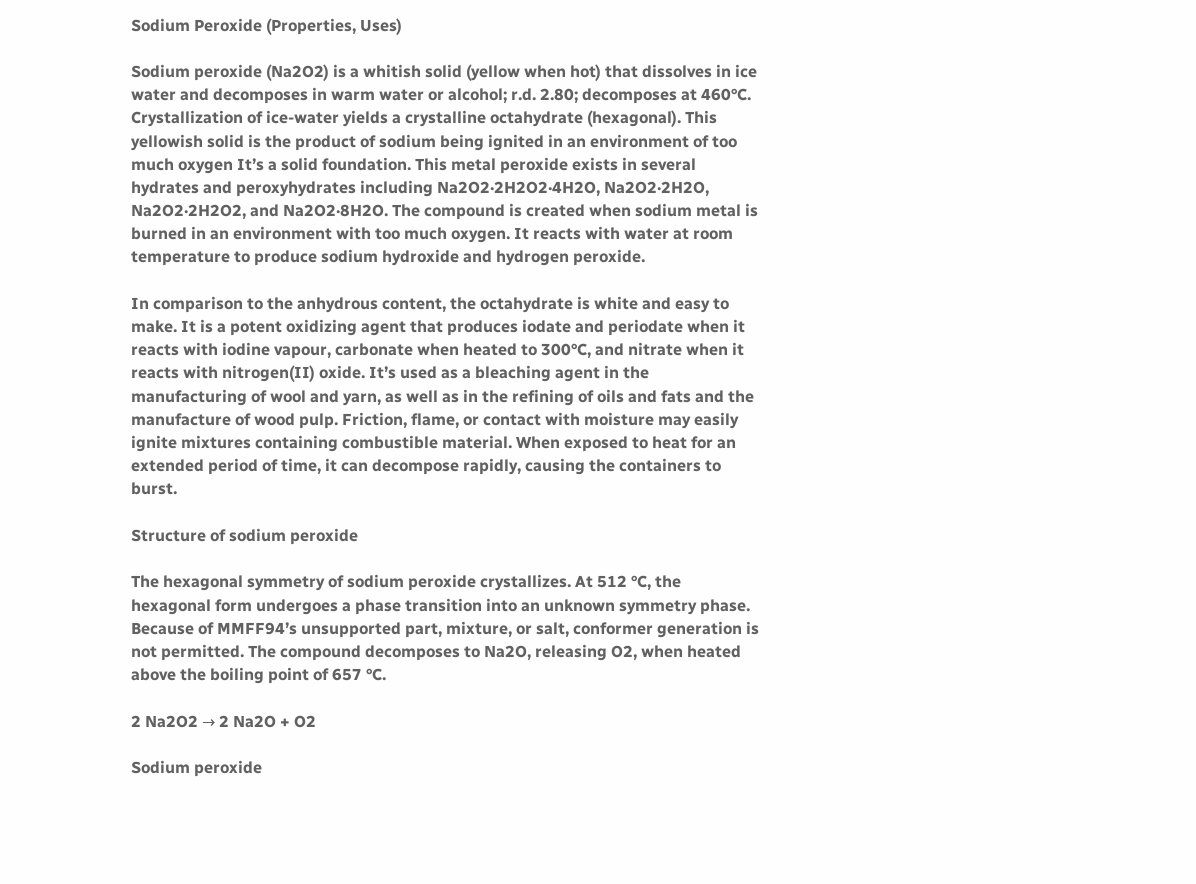Sodium Peroxide (Properties, Uses)

Sodium peroxide (Na2O2) is a whitish solid (yellow when hot) that dissolves in ice water and decomposes in warm water or alcohol; r.d. 2.80; decomposes at 460°C. Crystallization of ice-water yields a crystalline octahydrate (hexagonal). This yellowish solid is the product of sodium being ignited in an environment of too much oxygen It’s a solid foundation. This metal peroxide exists in several hydrates and peroxyhydrates including Na2O2·2H2O2·4H2O, Na2O2·2H2O, Na2O2·2H2O2, and Na2O2·8H2O. The compound is created when sodium metal is burned in an environment with too much oxygen. It reacts with water at room temperature to produce sodium hydroxide and hydrogen peroxide.

In comparison to the anhydrous content, the octahydrate is white and easy to make. It is a potent oxidizing agent that produces iodate and periodate when it reacts with iodine vapour, carbonate when heated to 300°C, and nitrate when it reacts with nitrogen(II) oxide. It’s used as a bleaching agent in the manufacturing of wool and yarn, as well as in the refining of oils and fats and the manufacture of wood pulp. Friction, flame, or contact with moisture may easily ignite mixtures containing combustible material. When exposed to heat for an extended period of time, it can decompose rapidly, causing the containers to burst.

Structure of sodium peroxide

The hexagonal symmetry of sodium peroxide crystallizes. At 512 °C, the hexagonal form undergoes a phase transition into an unknown symmetry phase. Because of MMFF94’s unsupported part, mixture, or salt, conformer generation is not permitted. The compound decomposes to Na2O, releasing O2, when heated above the boiling point of 657 °C.

2 Na2O2 → 2 Na2O + O2

Sodium peroxide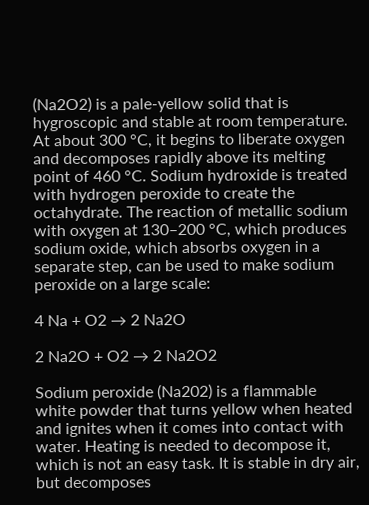(Na2O2) is a pale-yellow solid that is hygroscopic and stable at room temperature. At about 300 °C, it begins to liberate oxygen and decomposes rapidly above its melting point of 460 °C. Sodium hydroxide is treated with hydrogen peroxide to create the octahydrate. The reaction of metallic sodium with oxygen at 130–200 °C, which produces sodium oxide, which absorbs oxygen in a separate step, can be used to make sodium peroxide on a large scale:

4 Na + O2 → 2 Na2O

2 Na2O + O2 → 2 Na2O2

Sodium peroxide (Na202) is a flammable white powder that turns yellow when heated and ignites when it comes into contact with water. Heating is needed to decompose it, which is not an easy task. It is stable in dry air, but decomposes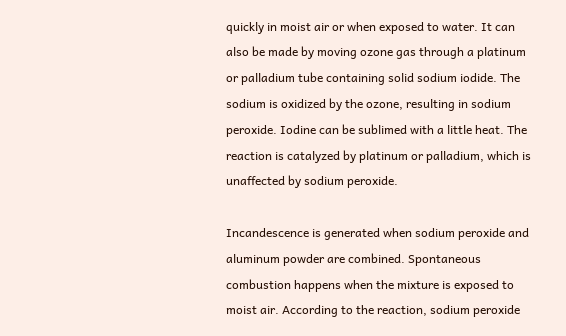quickly in moist air or when exposed to water. It can also be made by moving ozone gas through a platinum or palladium tube containing solid sodium iodide. The sodium is oxidized by the ozone, resulting in sodium peroxide. Iodine can be sublimed with a little heat. The reaction is catalyzed by platinum or palladium, which is unaffected by sodium peroxide.

Incandescence is generated when sodium peroxide and aluminum powder are combined. Spontaneous combustion happens when the mixture is exposed to moist air. According to the reaction, sodium peroxide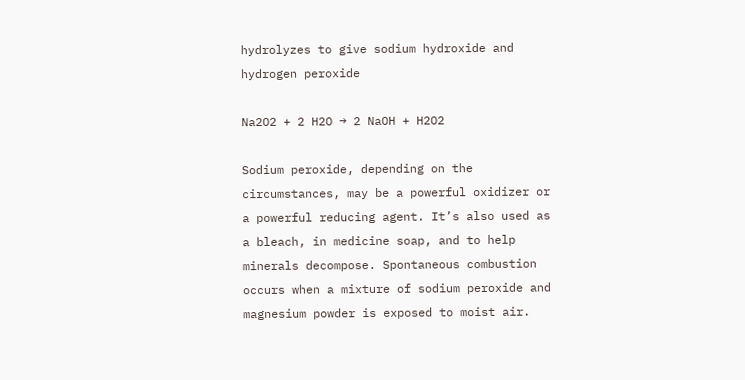hydrolyzes to give sodium hydroxide and hydrogen peroxide

Na2O2 + 2 H2O → 2 NaOH + H2O2

Sodium peroxide, depending on the circumstances, may be a powerful oxidizer or a powerful reducing agent. It’s also used as a bleach, in medicine soap, and to help minerals decompose. Spontaneous combustion occurs when a mixture of sodium peroxide and magnesium powder is exposed to moist air.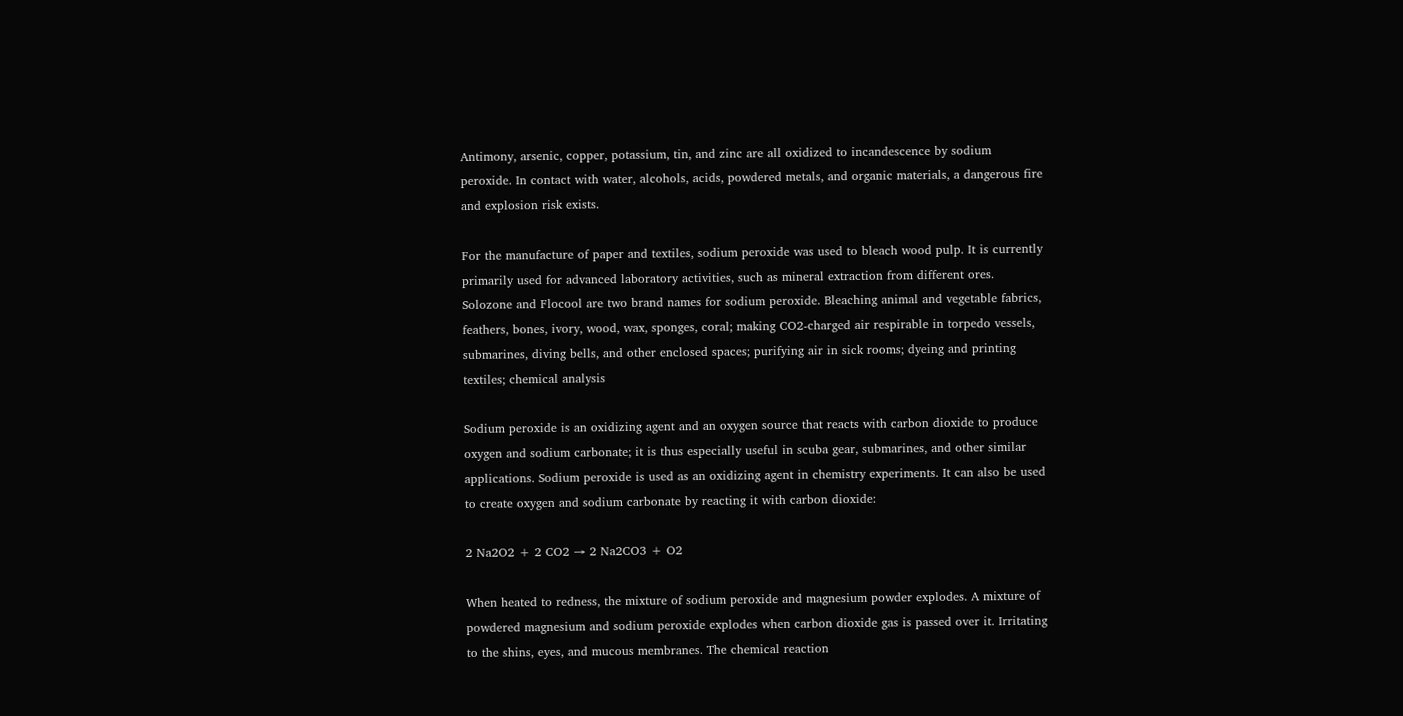Antimony, arsenic, copper, potassium, tin, and zinc are all oxidized to incandescence by sodium peroxide. In contact with water, alcohols, acids, powdered metals, and organic materials, a dangerous fire and explosion risk exists.

For the manufacture of paper and textiles, sodium peroxide was used to bleach wood pulp. It is currently primarily used for advanced laboratory activities, such as mineral extraction from different ores. Solozone and Flocool are two brand names for sodium peroxide. Bleaching animal and vegetable fabrics, feathers, bones, ivory, wood, wax, sponges, coral; making CO2-charged air respirable in torpedo vessels, submarines, diving bells, and other enclosed spaces; purifying air in sick rooms; dyeing and printing textiles; chemical analysis

Sodium peroxide is an oxidizing agent and an oxygen source that reacts with carbon dioxide to produce oxygen and sodium carbonate; it is thus especially useful in scuba gear, submarines, and other similar applications. Sodium peroxide is used as an oxidizing agent in chemistry experiments. It can also be used to create oxygen and sodium carbonate by reacting it with carbon dioxide:

2 Na2O2 + 2 CO2 → 2 Na2CO3 + O2

When heated to redness, the mixture of sodium peroxide and magnesium powder explodes. A mixture of powdered magnesium and sodium peroxide explodes when carbon dioxide gas is passed over it. Irritating to the shins, eyes, and mucous membranes. The chemical reaction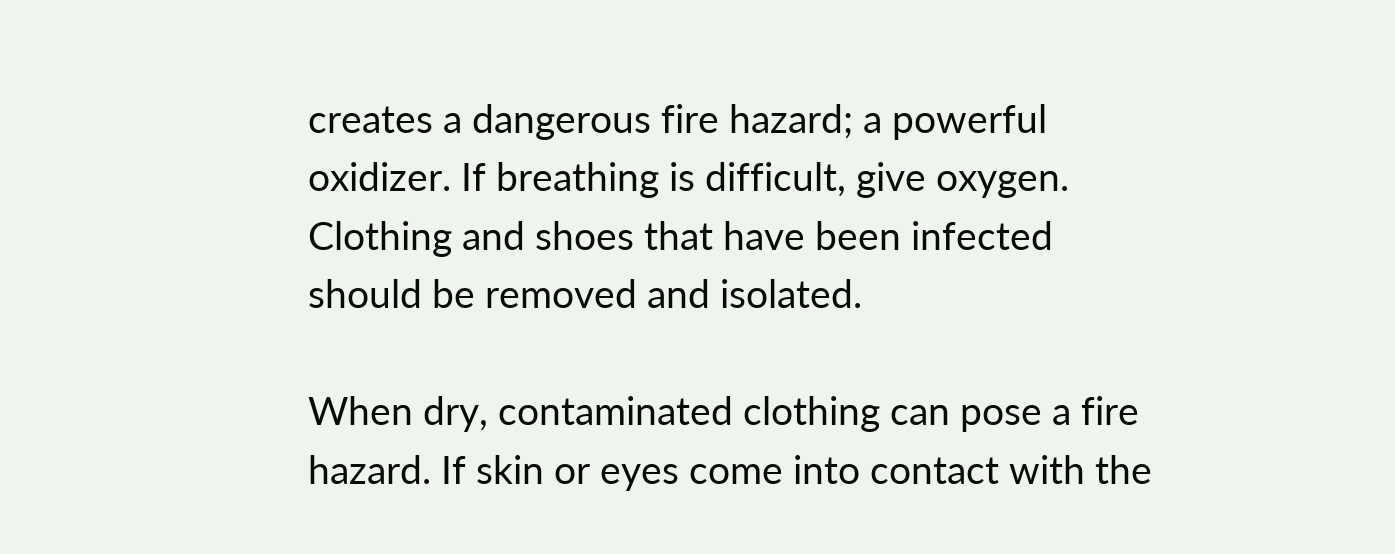creates a dangerous fire hazard; a powerful oxidizer. If breathing is difficult, give oxygen. Clothing and shoes that have been infected should be removed and isolated.

When dry, contaminated clothing can pose a fire hazard. If skin or eyes come into contact with the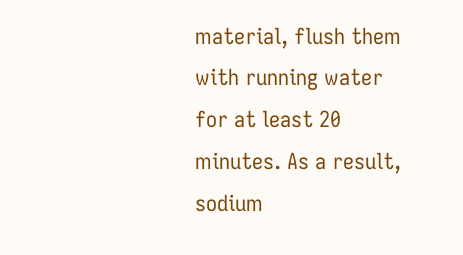material, flush them with running water for at least 20 minutes. As a result, sodium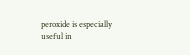peroxide is especially useful in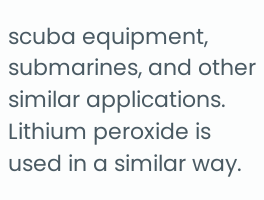scuba equipment, submarines, and other similar applications. Lithium peroxide is used in a similar way.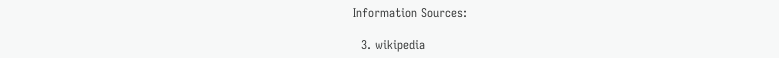Information Sources:

  3. wikipedia